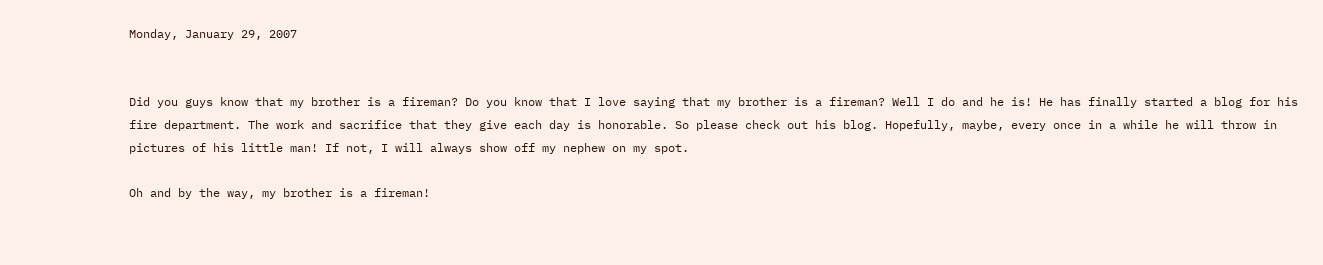Monday, January 29, 2007


Did you guys know that my brother is a fireman? Do you know that I love saying that my brother is a fireman? Well I do and he is! He has finally started a blog for his fire department. The work and sacrifice that they give each day is honorable. So please check out his blog. Hopefully, maybe, every once in a while he will throw in pictures of his little man! If not, I will always show off my nephew on my spot.

Oh and by the way, my brother is a fireman!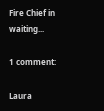Fire Chief in waiting...

1 comment:

Laura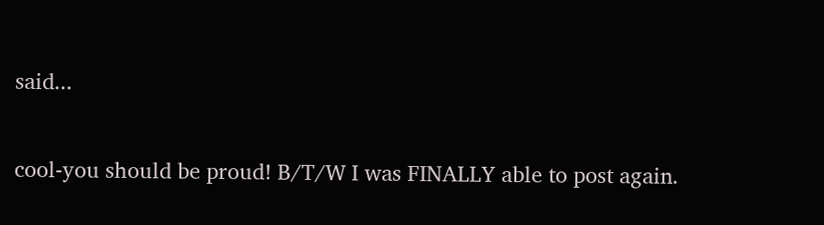said...

cool-you should be proud! B/T/W I was FINALLY able to post again.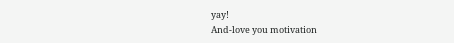yay!
And-love you motivation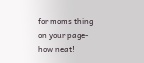for moms thing on your page-how neat!